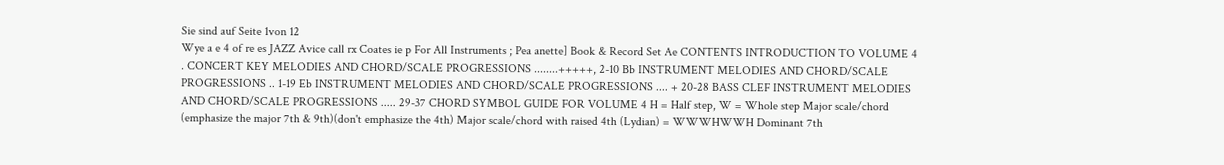Sie sind auf Seite 1von 12
Wye a e 4 of re es JAZZ Avice call rx Coates ie p For All Instruments ; Pea anette] Book & Record Set Ae CONTENTS INTRODUCTION TO VOLUME 4 . CONCERT KEY MELODIES AND CHORD/SCALE PROGRESSIONS ........+++++, 2-10 Bb INSTRUMENT MELODIES AND CHORD/SCALE PROGRESSIONS .. 1-19 Eb INSTRUMENT MELODIES AND CHORD/SCALE PROGRESSIONS .... + 20-28 BASS CLEF INSTRUMENT MELODIES AND CHORD/SCALE PROGRESSIONS ..... 29-37 CHORD SYMBOL GUIDE FOR VOLUME 4 H = Half step, W = Whole step Major scale/chord (emphasize the major 7th & 9th)(don't emphasize the 4th) Major scale/chord with raised 4th (Lydian) = WWWHWWH Dominant 7th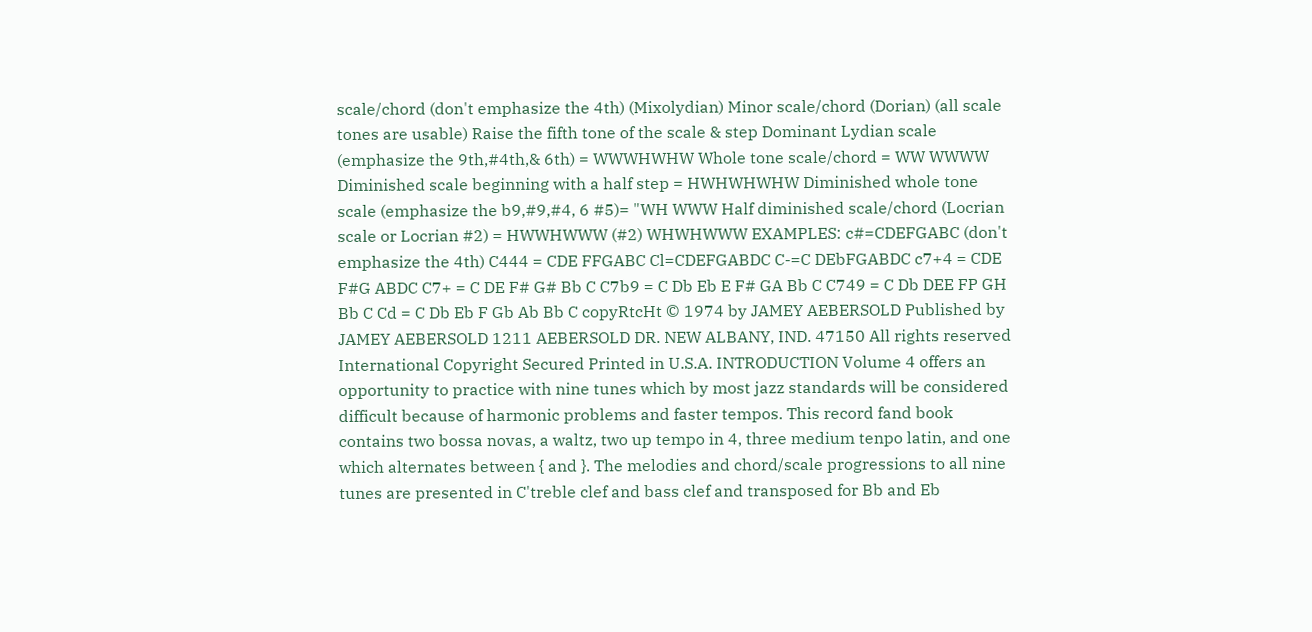scale/chord (don't emphasize the 4th) (Mixolydian) Minor scale/chord (Dorian) (all scale tones are usable) Raise the fifth tone of the scale & step Dominant Lydian scale (emphasize the 9th,#4th,& 6th) = WWWHWHW Whole tone scale/chord = WW WWWW Diminished scale beginning with a half step = HWHWHWHW Diminished whole tone scale (emphasize the b9,#9,#4, 6 #5)= "WH WWW Half diminished scale/chord (Locrian scale or Locrian #2) = HWWHWWW (#2) WHWHWWW EXAMPLES: c#=CDEFGABC (don't emphasize the 4th) C444 = CDE FFGABC Cl=CDEFGABDC C-=C DEbFGABDC c7+4 = CDE F#G ABDC C7+ = C DE F# G# Bb C C7b9 = C Db Eb E F# GA Bb C C749 = C Db DEE FP GH Bb C Cd = C Db Eb F Gb Ab Bb C copyRtcHt © 1974 by JAMEY AEBERSOLD Published by JAMEY AEBERSOLD 1211 AEBERSOLD DR. NEW ALBANY, IND. 47150 All rights reserved International Copyright Secured Printed in U.S.A. INTRODUCTION Volume 4 offers an opportunity to practice with nine tunes which by most jazz standards will be considered difficult because of harmonic problems and faster tempos. This record fand book contains two bossa novas, a waltz, two up tempo in 4, three medium tenpo latin, and one which alternates between { and }. The melodies and chord/scale progressions to all nine tunes are presented in C'treble clef and bass clef and transposed for Bb and Eb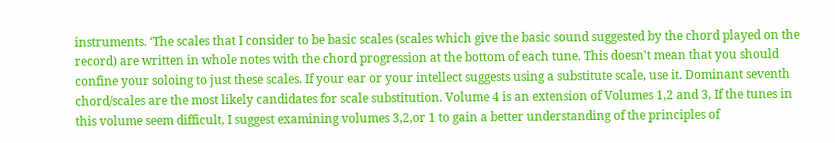instruments. ‘The scales that I consider to be basic scales (scales which give the basic sound suggested by the chord played on the record) are written in whole notes with the chord progression at the bottom of each tune. This doesn't mean that you should confine your soloing to just these scales. If your ear or your intellect suggests using a substitute scale, use it. Dominant seventh chord/scales are the most likely candidates for scale substitution. Volume 4 is an extension of Volumes 1,2 and 3, If the tunes in this volume seem difficult, I suggest examining volumes 3,2,or 1 to gain a better understanding of the principles of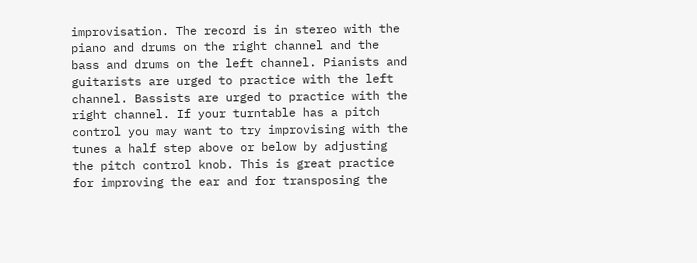improvisation. The record is in stereo with the piano and drums on the right channel and the bass and drums on the left channel. Pianists and guitarists are urged to practice with the left channel. Bassists are urged to practice with the right channel. If your turntable has a pitch control you may want to try improvising with the tunes a half step above or below by adjusting the pitch control knob. This is great practice for improving the ear and for transposing the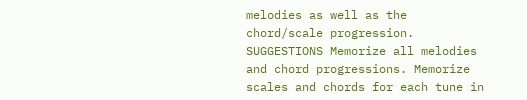melodies as well as the chord/scale progression. SUGGESTIONS Memorize all melodies and chord progressions. Memorize scales and chords for each tune in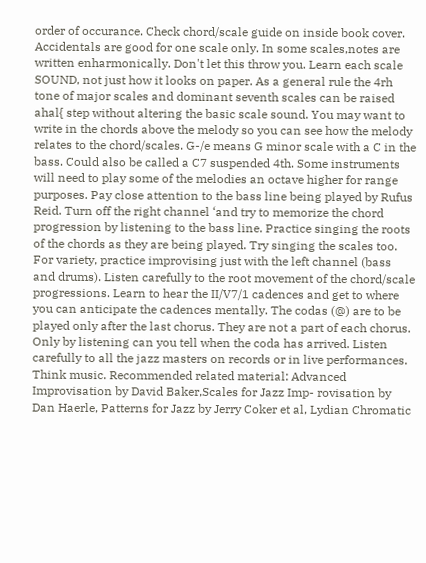order of occurance. Check chord/scale guide on inside book cover. Accidentals are good for one scale only. In some scales,notes are written enharmonically. Don't let this throw you. Learn each scale SOUND, not just how it looks on paper. As a general rule the 4rh tone of major scales and dominant seventh scales can be raised ahal{ step without altering the basic scale sound. You may want to write in the chords above the melody so you can see how the melody relates to the chord/scales. G-/e means G minor scale with a C in the bass. Could also be called a C7 suspended 4th. Some instruments will need to play some of the melodies an octave higher for range purposes. Pay close attention to the bass line being played by Rufus Reid. Turn off the right channel ‘and try to memorize the chord progression by listening to the bass line. Practice singing the roots of the chords as they are being played. Try singing the scales too. For variety, practice improvising just with the left channel (bass and drums). Listen carefully to the root movement of the chord/scale progressions. Learn to hear the II/V7/1 cadences and get to where you can anticipate the cadences mentally. The codas (@) are to be played only after the last chorus. They are not a part of each chorus. Only by listening can you tell when the coda has arrived. Listen carefully to all the jazz masters on records or in live performances. Think music. Recommended related material: Advanced Improvisation by David Baker,Scales for Jazz Imp- rovisation by Dan Haerle, Patterns for Jazz by Jerry Coker et al, Lydian Chromatic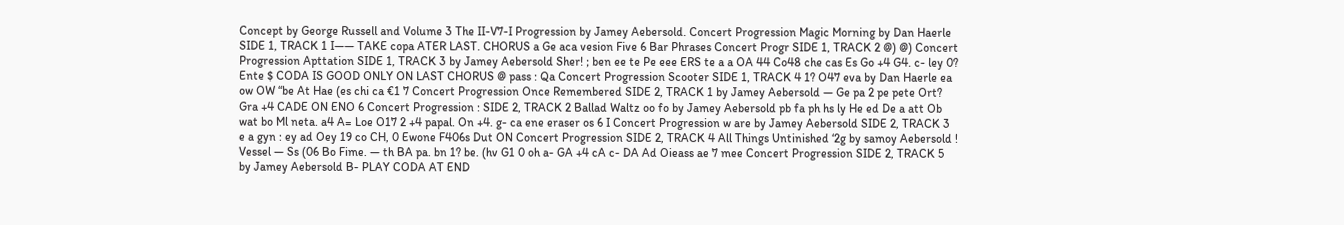Concept by George Russell and Volume 3 The II-V7-I Progression by Jamey Aebersold. Concert Progression Magic Morning by Dan Haerle SIDE 1, TRACK 1 I—— TAKE copa ATER LAST. CHORUS a Ge aca vesion Five 6 Bar Phrases Concert Progr SIDE 1, TRACK 2 @) @) Concert Progression Apttation SIDE 1, TRACK 3 by Jamey Aebersold Sher! ; ben ee te Pe eee ERS te a a OA 44 Co48 che cas Es Go +4 G4. c- ley 0? Ente $ CODA IS GOOD ONLY ON LAST CHORUS @ pass : Qa Concert Progression Scooter SIDE 1, TRACK 4 1? O47 eva by Dan Haerle ea ow OW “be At Hae (es chi ca €1 7 Concert Progression Once Remembered SIDE 2, TRACK 1 by Jamey Aebersold — Ge pa 2 pe pete Ort? Gra +4 CADE ON ENO 6 Concert Progression : SIDE 2, TRACK 2 Ballad Waltz oo fo by Jamey Aebersold pb fa ph hs ly He ed De a att Ob wat bo Ml neta. a4 A= Loe O17 2 +4 papal. On +4. g- ca ene eraser os 6 I Concert Progression w are by Jamey Aebersold SIDE 2, TRACK 3 e a gyn : ey ad Oey 19 co CH, 0 Ewone F406s Dut ON Concert Progression SIDE 2, TRACK 4 All Things Untinished ‘2g by samoy Aebersold ! Vessel — Ss (06 Bo Fime. — th BA pa. bn 1? be. (hv G1 0 oh a- GA +4 cA c- DA Ad Oieass ae 7 mee Concert Progression SIDE 2, TRACK 5 by Jamey Aebersold B- PLAY CODA AT END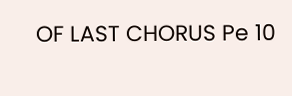OF LAST CHORUS Pe 10